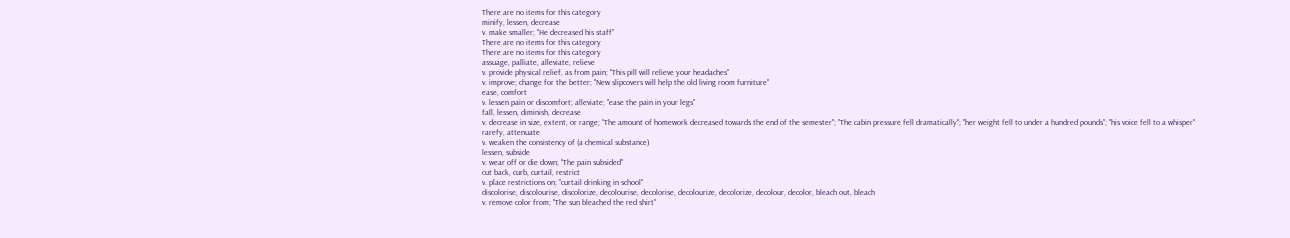There are no items for this category
minify, lessen, decrease
v. make smaller; "He decreased his staff"
There are no items for this category
There are no items for this category
assuage, palliate, alleviate, relieve
v. provide physical relief, as from pain; "This pill will relieve your headaches"
v. improve; change for the better; "New slipcovers will help the old living room furniture"
ease, comfort
v. lessen pain or discomfort; alleviate; "ease the pain in your legs"
fall, lessen, diminish, decrease
v. decrease in size, extent, or range; "The amount of homework decreased towards the end of the semester"; "The cabin pressure fell dramatically"; "her weight fell to under a hundred pounds"; "his voice fell to a whisper"
rarefy, attenuate
v. weaken the consistency of (a chemical substance)
lessen, subside
v. wear off or die down; "The pain subsided"
cut back, curb, curtail, restrict
v. place restrictions on; "curtail drinking in school"
discolorise, discolourise, discolorize, decolourise, decolorise, decolourize, decolorize, decolour, decolor, bleach out, bleach
v. remove color from; "The sun bleached the red shirt"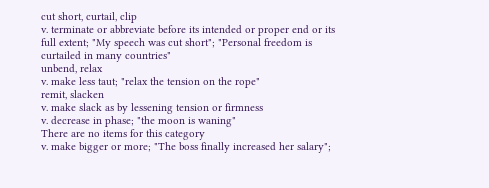cut short, curtail, clip
v. terminate or abbreviate before its intended or proper end or its full extent; "My speech was cut short"; "Personal freedom is curtailed in many countries"
unbend, relax
v. make less taut; "relax the tension on the rope"
remit, slacken
v. make slack as by lessening tension or firmness
v. decrease in phase; "the moon is waning"
There are no items for this category
v. make bigger or more; "The boss finally increased her salary";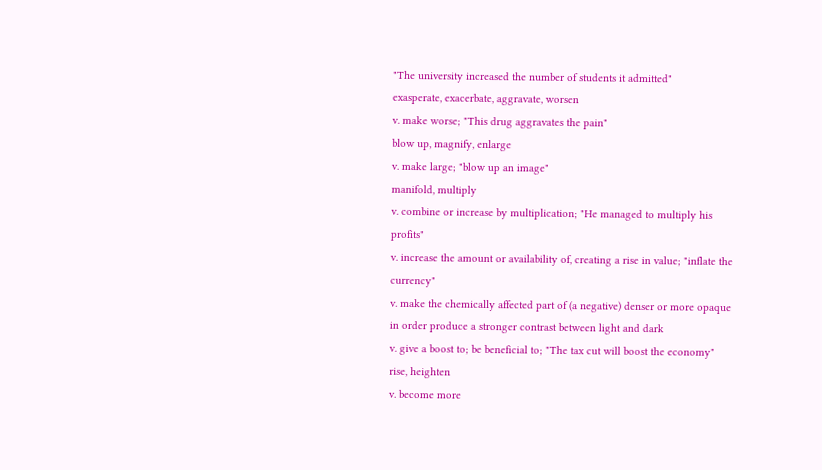"The university increased the number of students it admitted"
exasperate, exacerbate, aggravate, worsen
v. make worse; "This drug aggravates the pain"
blow up, magnify, enlarge
v. make large; "blow up an image"
manifold, multiply
v. combine or increase by multiplication; "He managed to multiply his profits"
v. increase the amount or availability of, creating a rise in value; "inflate the currency"
v. make the chemically affected part of (a negative) denser or more opaque in order produce a stronger contrast between light and dark
v. give a boost to; be beneficial to; "The tax cut will boost the economy"
rise, heighten
v. become more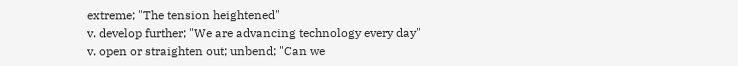extreme; "The tension heightened"
v. develop further; "We are advancing technology every day"
v. open or straighten out; unbend; "Can we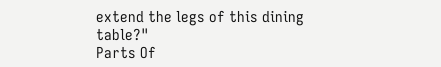extend the legs of this dining table?"
Parts Of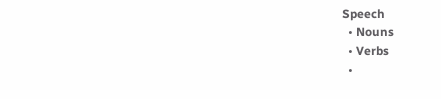Speech
  • Nouns
  • Verbs
  •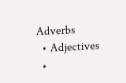Adverbs
  • Adjectives
  •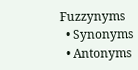Fuzzynyms
  • Synonyms
  • Antonyms